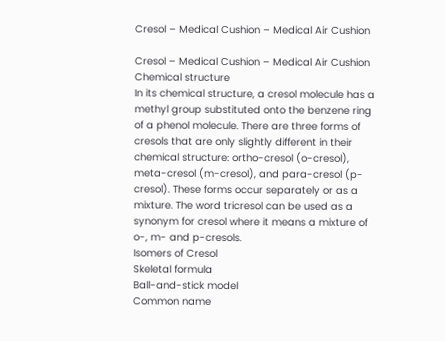Cresol – Medical Cushion – Medical Air Cushion

Cresol – Medical Cushion – Medical Air Cushion
Chemical structure
In its chemical structure, a cresol molecule has a methyl group substituted onto the benzene ring of a phenol molecule. There are three forms of cresols that are only slightly different in their chemical structure: ortho-cresol (o-cresol), meta-cresol (m-cresol), and para-cresol (p-cresol). These forms occur separately or as a mixture. The word tricresol can be used as a synonym for cresol where it means a mixture of o-, m- and p-cresols.
Isomers of Cresol
Skeletal formula
Ball-and-stick model
Common name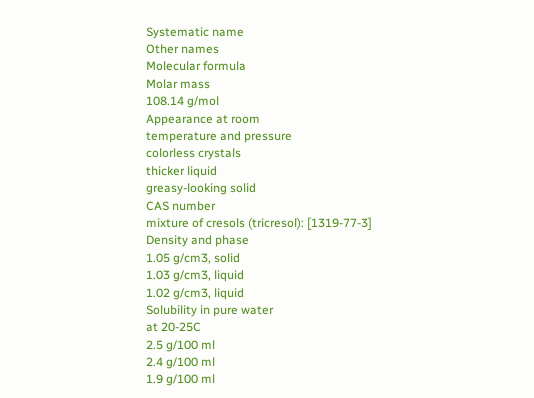Systematic name
Other names
Molecular formula
Molar mass
108.14 g/mol
Appearance at room
temperature and pressure
colorless crystals
thicker liquid
greasy-looking solid
CAS number
mixture of cresols (tricresol): [1319-77-3]
Density and phase
1.05 g/cm3, solid
1.03 g/cm3, liquid
1.02 g/cm3, liquid
Solubility in pure water
at 20-25C
2.5 g/100 ml
2.4 g/100 ml
1.9 g/100 ml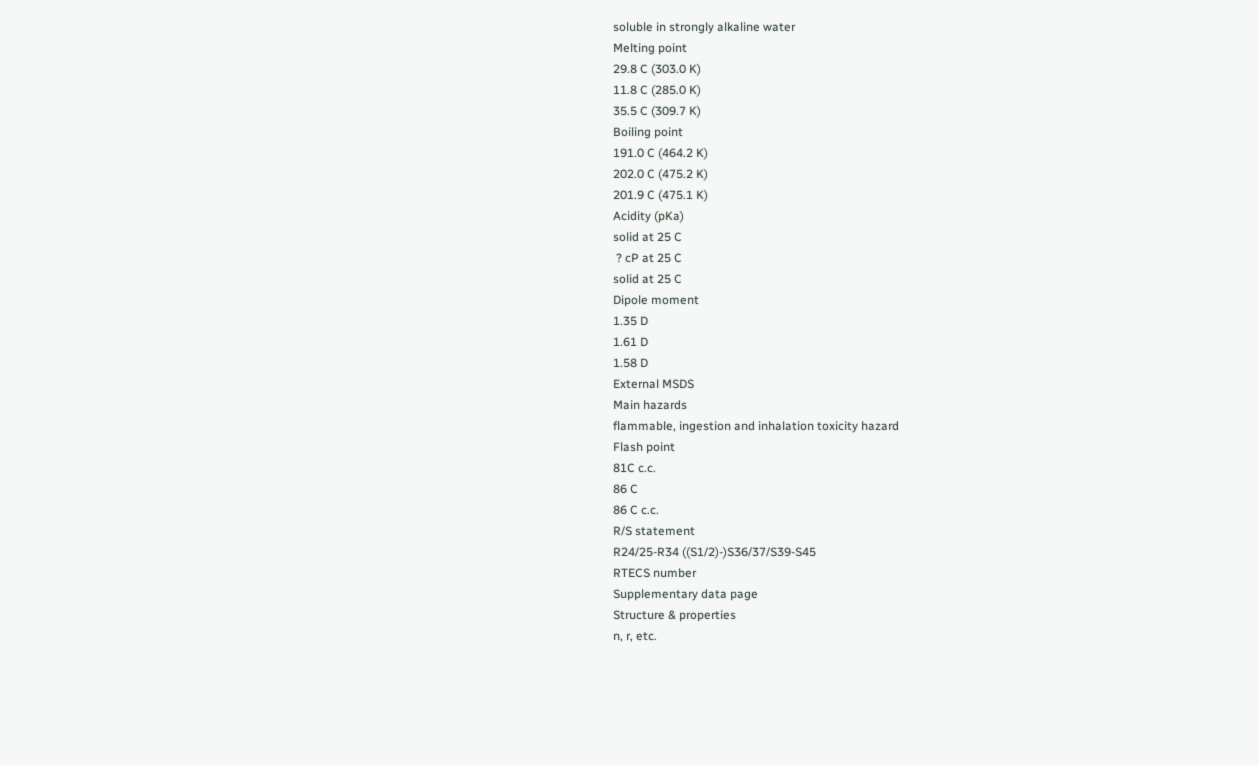soluble in strongly alkaline water
Melting point
29.8 C (303.0 K)
11.8 C (285.0 K)
35.5 C (309.7 K)
Boiling point
191.0 C (464.2 K)
202.0 C (475.2 K)
201.9 C (475.1 K)
Acidity (pKa)
solid at 25 C
 ? cP at 25 C
solid at 25 C
Dipole moment
1.35 D
1.61 D
1.58 D
External MSDS
Main hazards
flammable, ingestion and inhalation toxicity hazard
Flash point
81C c.c.
86 C
86 C c.c.
R/S statement
R24/25-R34 ((S1/2)-)S36/37/S39-S45
RTECS number
Supplementary data page
Structure & properties
n, r, etc.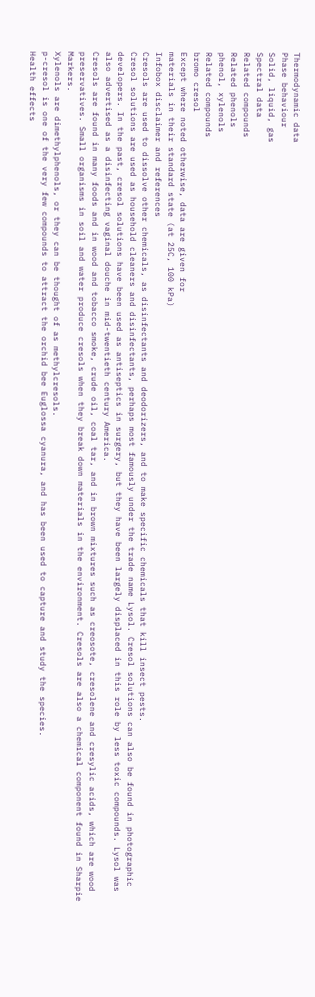Thermodynamic data
Phase behaviour
Solid, liquid, gas
Spectral data
Related compounds
Related phenols
phenol, xylenols
Related compounds
bromo cresol
Except where noted otherwise, data are given for
materials in their standard state (at 25C, 100 kPa)
Infobox disclaimer and references
Cresols are used to dissolve other chemicals, as disinfectants and deodorizers, and to make specific chemicals that kill insect pests.
Cresol solutions are used as household cleaners and disinfectants, perhaps most famously under the trade name Lysol. Cresol solutions can also be found in photographic developers. In the past, cresol solutions have been used as antiseptics in surgery, but they have been largely displaced in this role by less toxic compounds. Lysol was also advertised as a disinfecting vaginal douche in mid-twentieth century America.
Cresols are found in many foods and in wood and tobacco smoke, crude oil, coal tar, and in brown mixtures such as creosote, cresolene and cresylic acids, which are wood preservatives. Small organisms in soil and water produce cresols when they break down materials in the environment. Cresols are also a chemical component found in Sharpie Markers.
Xylenols are dimethylphenols, or they can be thought of as methylcresols.
p-cresol is one of the very few compounds to attract the orchid bee Euglossa cyanura, and has been used to capture and study the species.
Health effects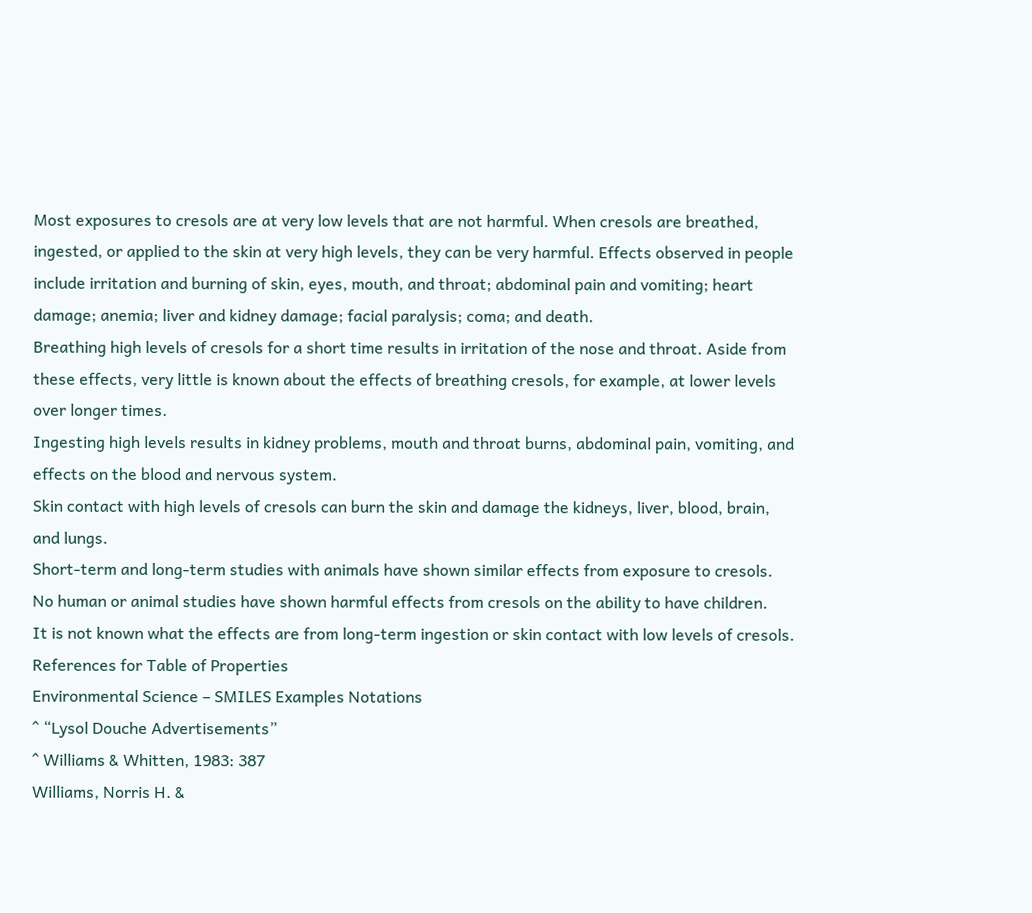Most exposures to cresols are at very low levels that are not harmful. When cresols are breathed, ingested, or applied to the skin at very high levels, they can be very harmful. Effects observed in people include irritation and burning of skin, eyes, mouth, and throat; abdominal pain and vomiting; heart damage; anemia; liver and kidney damage; facial paralysis; coma; and death.
Breathing high levels of cresols for a short time results in irritation of the nose and throat. Aside from these effects, very little is known about the effects of breathing cresols, for example, at lower levels over longer times.
Ingesting high levels results in kidney problems, mouth and throat burns, abdominal pain, vomiting, and effects on the blood and nervous system.
Skin contact with high levels of cresols can burn the skin and damage the kidneys, liver, blood, brain, and lungs.
Short-term and long-term studies with animals have shown similar effects from exposure to cresols. No human or animal studies have shown harmful effects from cresols on the ability to have children.
It is not known what the effects are from long-term ingestion or skin contact with low levels of cresols.
References for Table of Properties
Environmental Science – SMILES Examples Notations
^ “Lysol Douche Advertisements”
^ Williams & Whitten, 1983: 387
Williams, Norris H. &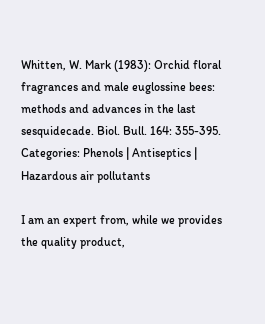Whitten, W. Mark (1983): Orchid floral fragrances and male euglossine bees: methods and advances in the last sesquidecade. Biol. Bull. 164: 355-395.
Categories: Phenols | Antiseptics | Hazardous air pollutants

I am an expert from, while we provides the quality product,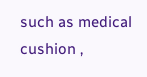such as medical cushion ,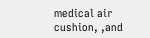medical air cushion, ,and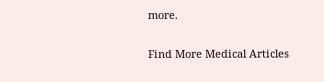more.

Find More Medical Articles